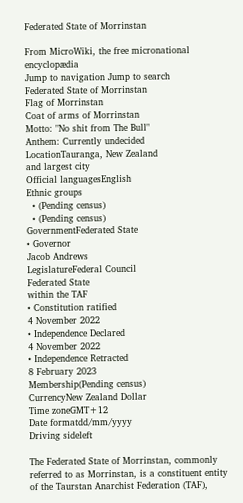Federated State of Morrinstan

From MicroWiki, the free micronational encyclopædia
Jump to navigation Jump to search
Federated State of Morrinstan
Flag of Morrinstan
Coat of arms of Morrinstan
Motto: "No shit from The Bull"
Anthem: Currently undecided
LocationTauranga, New Zealand
and largest city
Official languagesEnglish
Ethnic groups
  • (Pending census)
  • (Pending census)
GovernmentFederated State
• Governor
Jacob Andrews
LegislatureFederal Council
Federated State
within the TAF
• Constitution ratified
4 November 2022
• Independence Declared
4 November 2022
• Independence Retracted
8 February 2023
Membership(Pending census)
CurrencyNew Zealand Dollar
Time zoneGMT+12
Date formatdd/mm/yyyy
Driving sideleft

The Federated State of Morrinstan, commonly referred to as Morrinstan, is a constituent entity of the Taurstan Anarchist Federation (TAF),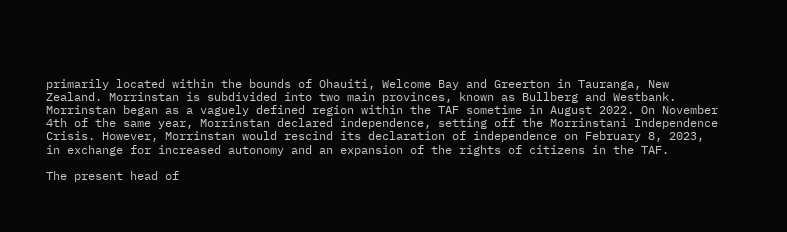primarily located within the bounds of Ohauiti, Welcome Bay and Greerton in Tauranga, New Zealand. Morrinstan is subdivided into two main provinces, known as Bullberg and Westbank. Morrinstan began as a vaguely defined region within the TAF sometime in August 2022. On November 4th of the same year, Morrinstan declared independence, setting off the Morrinstani Independence Crisis. However, Morrinstan would rescind its declaration of independence on February 8, 2023, in exchange for increased autonomy and an expansion of the rights of citizens in the TAF.

The present head of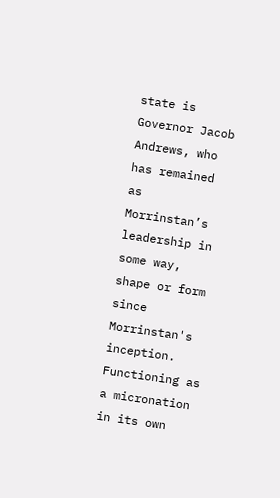state is Governor Jacob Andrews, who has remained as Morrinstan’s leadership in some way, shape or form since Morrinstan's inception. Functioning as a micronation in its own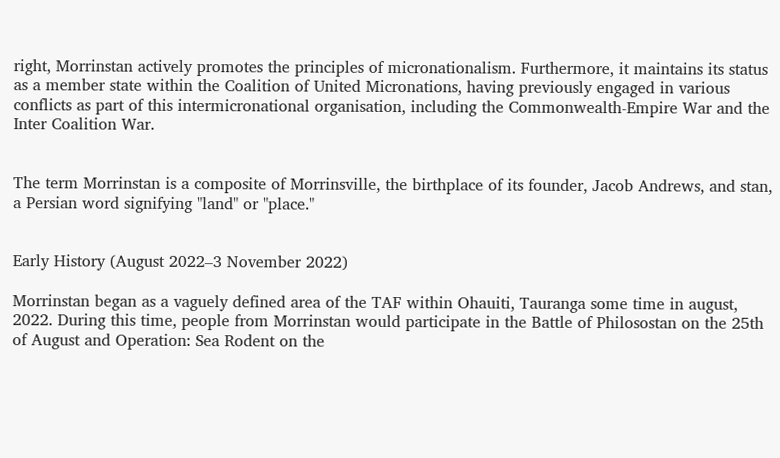right, Morrinstan actively promotes the principles of micronationalism. Furthermore, it maintains its status as a member state within the Coalition of United Micronations, having previously engaged in various conflicts as part of this intermicronational organisation, including the Commonwealth-Empire War and the Inter Coalition War.


The term Morrinstan is a composite of Morrinsville, the birthplace of its founder, Jacob Andrews, and stan, a Persian word signifying "land" or "place."


Early History (August 2022–3 November 2022)

Morrinstan began as a vaguely defined area of the TAF within Ohauiti, Tauranga some time in august, 2022. During this time, people from Morrinstan would participate in the Battle of Philosostan on the 25th of August and Operation: Sea Rodent on the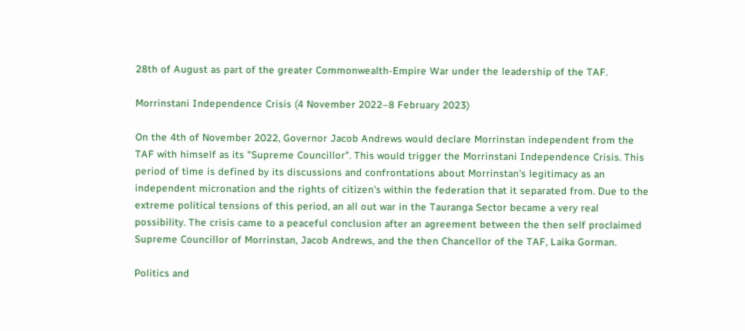28th of August as part of the greater Commonwealth-Empire War under the leadership of the TAF.

Morrinstani Independence Crisis (4 November 2022–8 February 2023)

On the 4th of November 2022, Governor Jacob Andrews would declare Morrinstan independent from the TAF with himself as its "Supreme Councillor". This would trigger the Morrinstani Independence Crisis. This period of time is defined by its discussions and confrontations about Morrinstan's legitimacy as an independent micronation and the rights of citizen's within the federation that it separated from. Due to the extreme political tensions of this period, an all out war in the Tauranga Sector became a very real possibility. The crisis came to a peaceful conclusion after an agreement between the then self proclaimed Supreme Councillor of Morrinstan, Jacob Andrews, and the then Chancellor of the TAF, Laika Gorman.

Politics and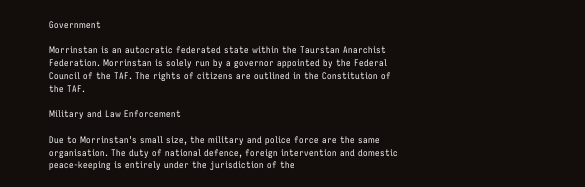Government

Morrinstan is an autocratic federated state within the Taurstan Anarchist Federation. Morrinstan is solely run by a governor appointed by the Federal Council of the TAF. The rights of citizens are outlined in the Constitution of the TAF.

Military and Law Enforcement

Due to Morrinstan's small size, the military and police force are the same organisation. The duty of national defence, foreign intervention and domestic peace-keeping is entirely under the jurisdiction of the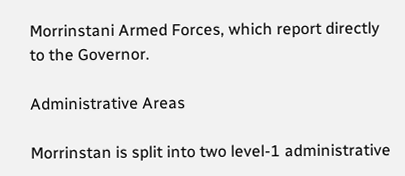Morrinstani Armed Forces, which report directly to the Governor.

Administrative Areas

Morrinstan is split into two level-1 administrative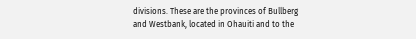divisions. These are the provinces of Bullberg and Westbank, located in Ohauiti and to the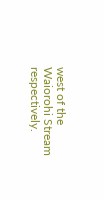west of the Waiorohi Stream respectively.